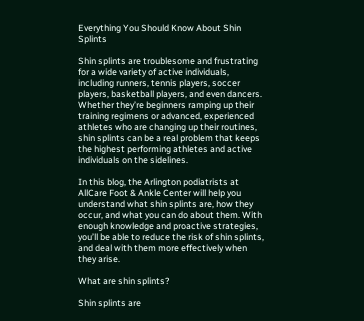Everything You Should Know About Shin Splints

Shin splints are troublesome and frustrating for a wide variety of active individuals, including runners, tennis players, soccer players, basketball players, and even dancers. Whether they’re beginners ramping up their training regimens or advanced, experienced athletes who are changing up their routines, shin splints can be a real problem that keeps the highest performing athletes and active individuals on the sidelines.

In this blog, the Arlington podiatrists at AllCare Foot & Ankle Center will help you understand what shin splints are, how they occur, and what you can do about them. With enough knowledge and proactive strategies, you’ll be able to reduce the risk of shin splints, and deal with them more effectively when they arise.

What are shin splints?

Shin splints are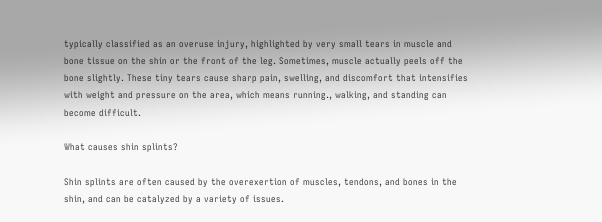typically classified as an overuse injury, highlighted by very small tears in muscle and bone tissue on the shin or the front of the leg. Sometimes, muscle actually peels off the bone slightly. These tiny tears cause sharp pain, swelling, and discomfort that intensifies with weight and pressure on the area, which means running., walking, and standing can become difficult.

What causes shin splints?

Shin splints are often caused by the overexertion of muscles, tendons, and bones in the shin, and can be catalyzed by a variety of issues.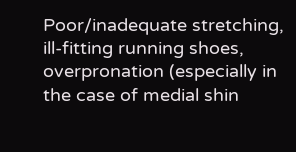Poor/inadequate stretching, ill-fitting running shoes, overpronation (especially in the case of medial shin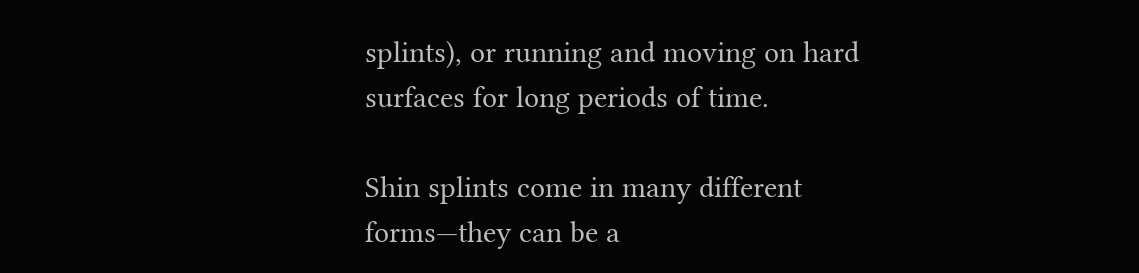splints), or running and moving on hard surfaces for long periods of time.

Shin splints come in many different forms—they can be a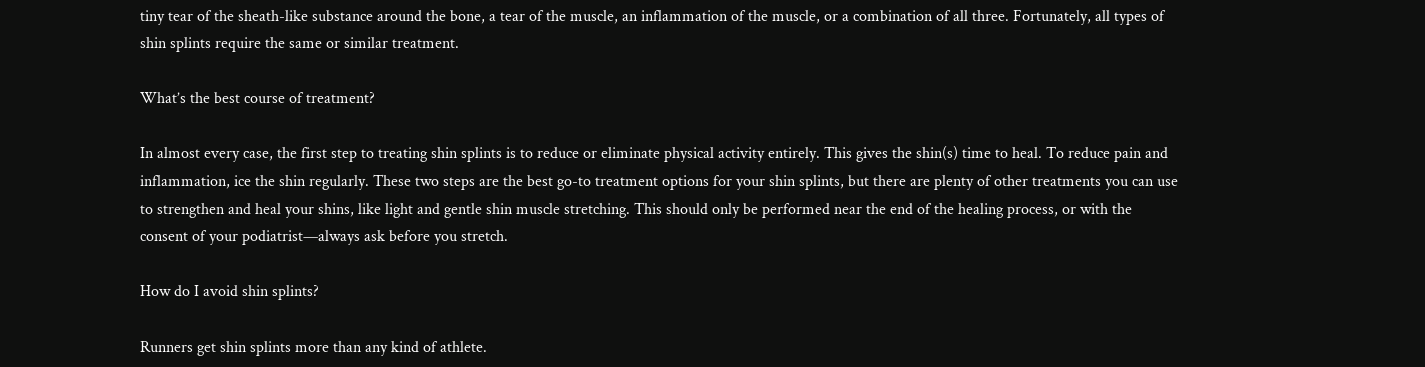tiny tear of the sheath-like substance around the bone, a tear of the muscle, an inflammation of the muscle, or a combination of all three. Fortunately, all types of shin splints require the same or similar treatment.

What’s the best course of treatment?

In almost every case, the first step to treating shin splints is to reduce or eliminate physical activity entirely. This gives the shin(s) time to heal. To reduce pain and inflammation, ice the shin regularly. These two steps are the best go-to treatment options for your shin splints, but there are plenty of other treatments you can use to strengthen and heal your shins, like light and gentle shin muscle stretching. This should only be performed near the end of the healing process, or with the consent of your podiatrist—always ask before you stretch.

How do I avoid shin splints?

Runners get shin splints more than any kind of athlete.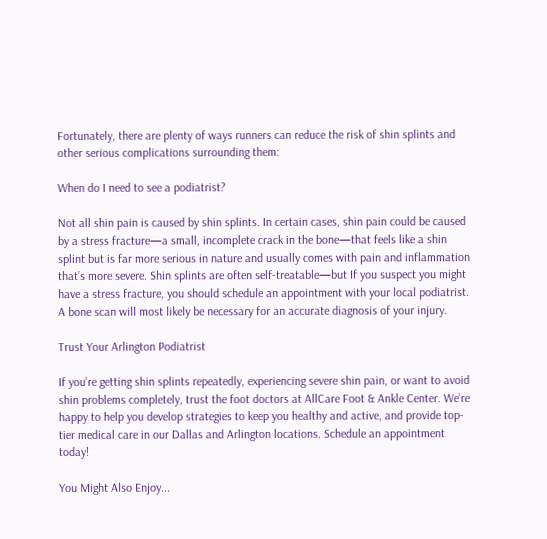Fortunately, there are plenty of ways runners can reduce the risk of shin splints and other serious complications surrounding them:

When do I need to see a podiatrist?

Not all shin pain is caused by shin splints. In certain cases, shin pain could be caused by a stress fracture—a small, incomplete crack in the bone—that feels like a shin splint but is far more serious in nature and usually comes with pain and inflammation that’s more severe. Shin splints are often self-treatable—but If you suspect you might have a stress fracture, you should schedule an appointment with your local podiatrist. A bone scan will most likely be necessary for an accurate diagnosis of your injury.

Trust Your Arlington Podiatrist

If you’re getting shin splints repeatedly, experiencing severe shin pain, or want to avoid shin problems completely, trust the foot doctors at AllCare Foot & Ankle Center. We’re happy to help you develop strategies to keep you healthy and active, and provide top-tier medical care in our Dallas and Arlington locations. Schedule an appointment today!

You Might Also Enjoy...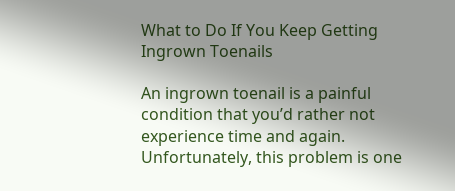What to Do If You Keep Getting Ingrown Toenails

An ingrown toenail is a painful condition that you’d rather not experience time and again. Unfortunately, this problem is one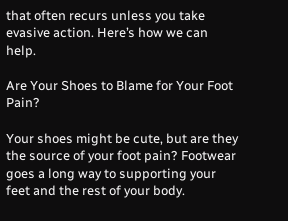that often recurs unless you take evasive action. Here’s how we can help.

Are Your Shoes to Blame for Your Foot Pain?

Your shoes might be cute, but are they the source of your foot pain? Footwear goes a long way to supporting your feet and the rest of your body.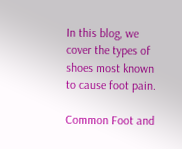In this blog, we cover the types of shoes most known to cause foot pain.

Common Foot and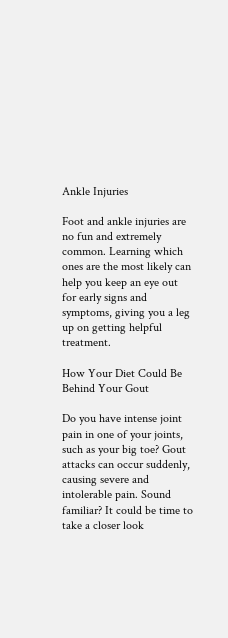Ankle Injuries

Foot and ankle injuries are no fun and extremely common. Learning which ones are the most likely can help you keep an eye out for early signs and symptoms, giving you a leg up on getting helpful treatment.

How Your Diet Could Be Behind Your Gout

Do you have intense joint pain in one of your joints, such as your big toe? Gout attacks can occur suddenly, causing severe and intolerable pain. Sound familiar? It could be time to take a closer look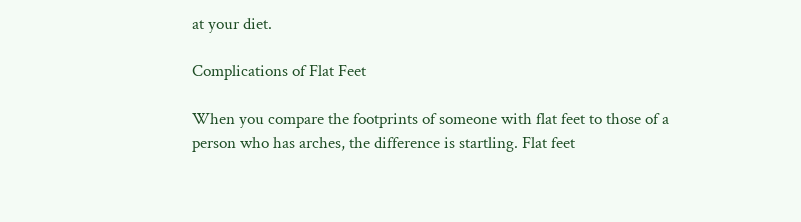at your diet.

Complications of Flat Feet

When you compare the footprints of someone with flat feet to those of a person who has arches, the difference is startling. Flat feet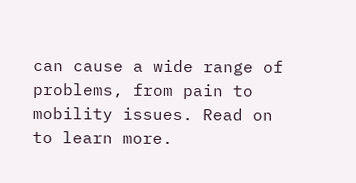can cause a wide range of problems, from pain to mobility issues. Read on to learn more.